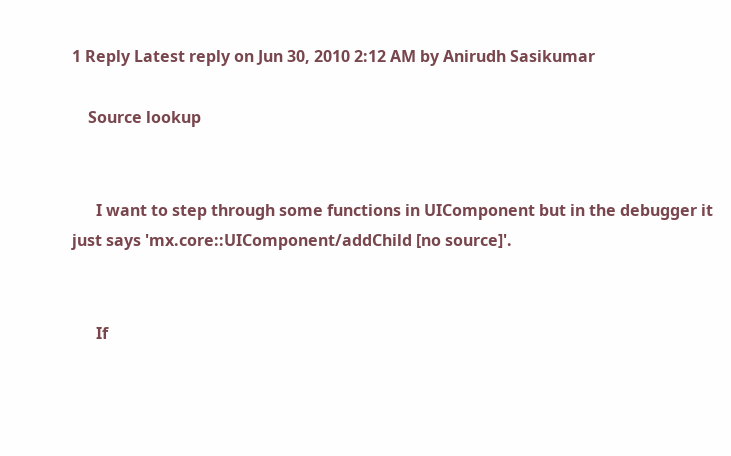1 Reply Latest reply on Jun 30, 2010 2:12 AM by Anirudh Sasikumar

    Source lookup


      I want to step through some functions in UIComponent but in the debugger it just says 'mx.core::UIComponent/addChild [no source]'.


      If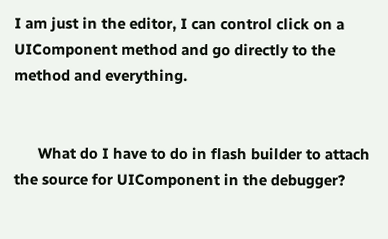I am just in the editor, I can control click on a UIComponent method and go directly to the method and everything.


      What do I have to do in flash builder to attach the source for UIComponent in the debugger?